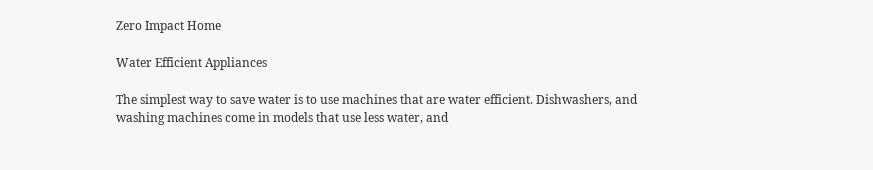Zero Impact Home

Water Efficient Appliances

The simplest way to save water is to use machines that are water efficient. Dishwashers, and washing machines come in models that use less water, and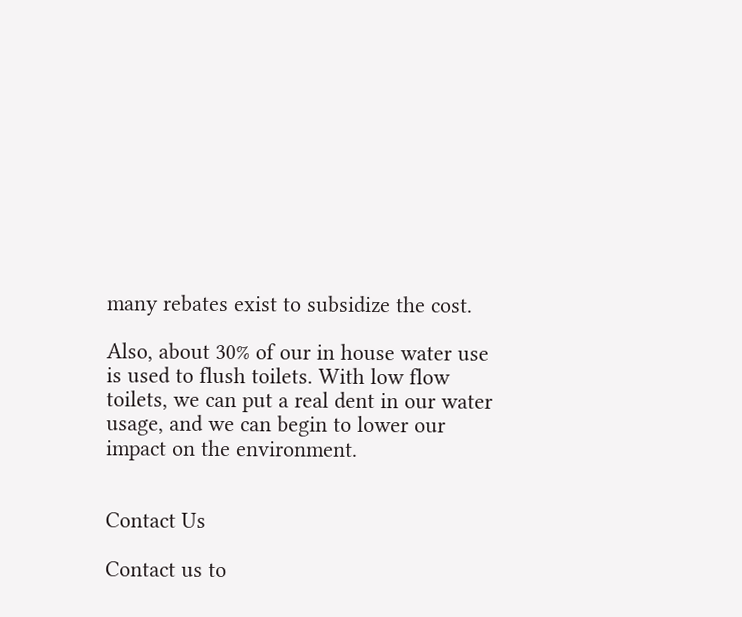many rebates exist to subsidize the cost.

Also, about 30% of our in house water use is used to flush toilets. With low flow toilets, we can put a real dent in our water usage, and we can begin to lower our impact on the environment.


Contact Us

Contact us to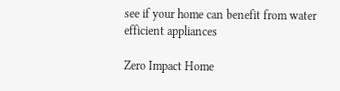see if your home can benefit from water efficient appliances

Zero Impact Home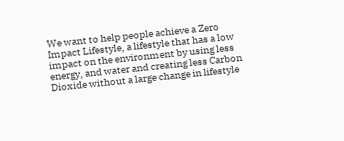We want to help people achieve a Zero Impact Lifestyle, a lifestyle that has a low impact on the environment by using less energy, and water and creating less Carbon Dioxide without a large change in lifestyle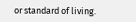or standard of living.